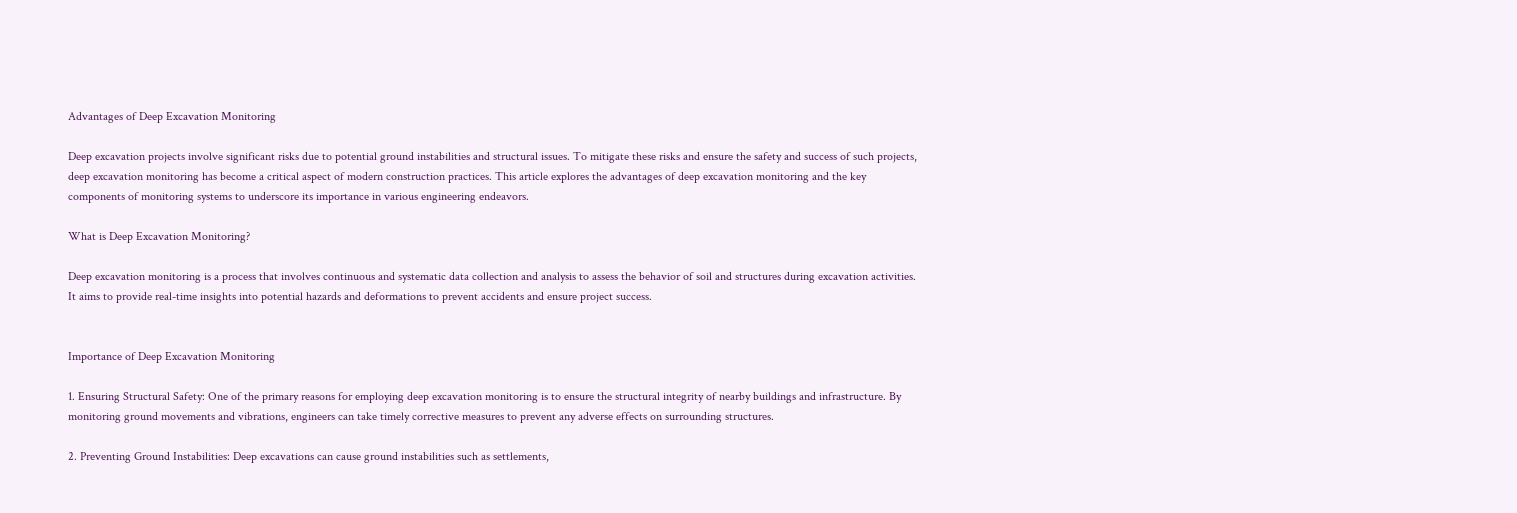Advantages of Deep Excavation Monitoring

Deep excavation projects involve significant risks due to potential ground instabilities and structural issues. To mitigate these risks and ensure the safety and success of such projects, deep excavation monitoring has become a critical aspect of modern construction practices. This article explores the advantages of deep excavation monitoring and the key components of monitoring systems to underscore its importance in various engineering endeavors.

What is Deep Excavation Monitoring?

Deep excavation monitoring is a process that involves continuous and systematic data collection and analysis to assess the behavior of soil and structures during excavation activities. It aims to provide real-time insights into potential hazards and deformations to prevent accidents and ensure project success.


Importance of Deep Excavation Monitoring

1. Ensuring Structural Safety: One of the primary reasons for employing deep excavation monitoring is to ensure the structural integrity of nearby buildings and infrastructure. By monitoring ground movements and vibrations, engineers can take timely corrective measures to prevent any adverse effects on surrounding structures.

2. Preventing Ground Instabilities: Deep excavations can cause ground instabilities such as settlements,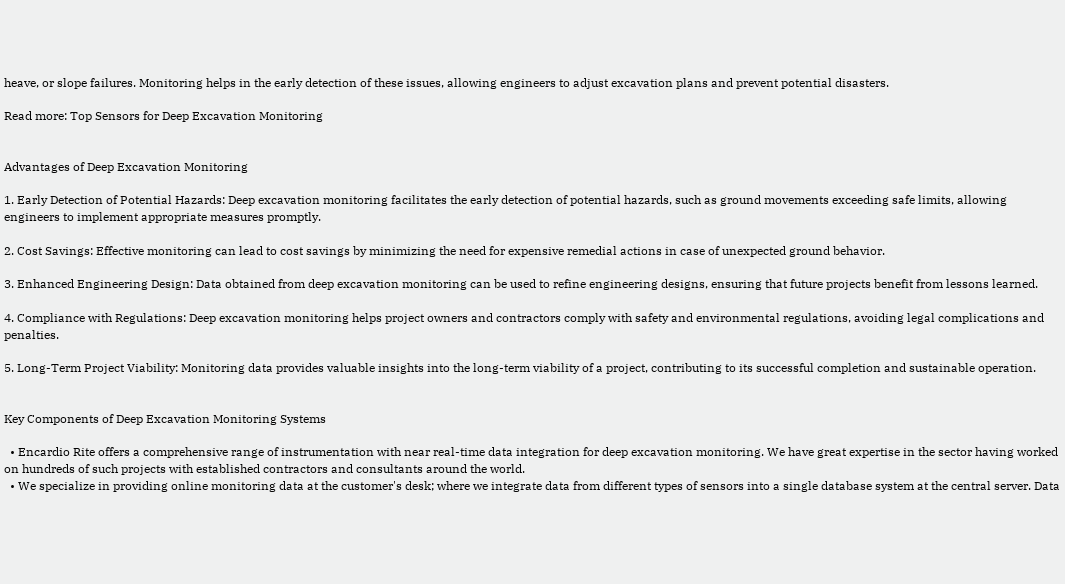heave, or slope failures. Monitoring helps in the early detection of these issues, allowing engineers to adjust excavation plans and prevent potential disasters.

Read more: Top Sensors for Deep Excavation Monitoring


Advantages of Deep Excavation Monitoring

1. Early Detection of Potential Hazards: Deep excavation monitoring facilitates the early detection of potential hazards, such as ground movements exceeding safe limits, allowing engineers to implement appropriate measures promptly.

2. Cost Savings: Effective monitoring can lead to cost savings by minimizing the need for expensive remedial actions in case of unexpected ground behavior.

3. Enhanced Engineering Design: Data obtained from deep excavation monitoring can be used to refine engineering designs, ensuring that future projects benefit from lessons learned.

4. Compliance with Regulations: Deep excavation monitoring helps project owners and contractors comply with safety and environmental regulations, avoiding legal complications and penalties.

5. Long-Term Project Viability: Monitoring data provides valuable insights into the long-term viability of a project, contributing to its successful completion and sustainable operation.


Key Components of Deep Excavation Monitoring Systems

  • Encardio Rite offers a comprehensive range of instrumentation with near real-time data integration for deep excavation monitoring. We have great expertise in the sector having worked on hundreds of such projects with established contractors and consultants around the world.
  • We specialize in providing online monitoring data at the customer's desk; where we integrate data from different types of sensors into a single database system at the central server. Data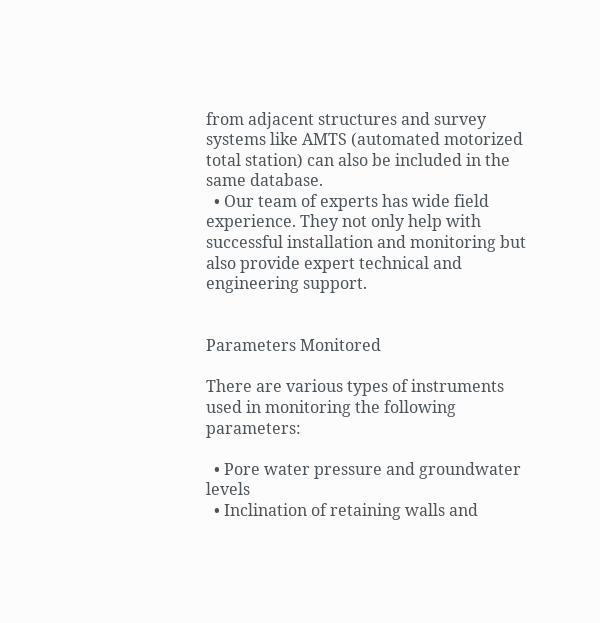from adjacent structures and survey systems like AMTS (automated motorized total station) can also be included in the same database.
  • Our team of experts has wide field experience. They not only help with successful installation and monitoring but also provide expert technical and engineering support.


Parameters Monitored

There are various types of instruments used in monitoring the following parameters:

  • Pore water pressure and groundwater levels
  • Inclination of retaining walls and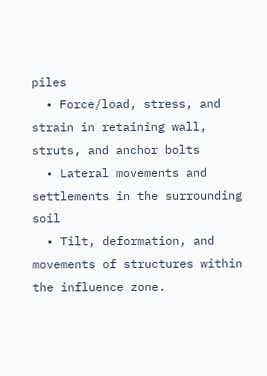piles
  • Force/load, stress, and strain in retaining wall, struts, and anchor bolts
  • Lateral movements and settlements in the surrounding soil
  • Tilt, deformation, and movements of structures within the influence zone.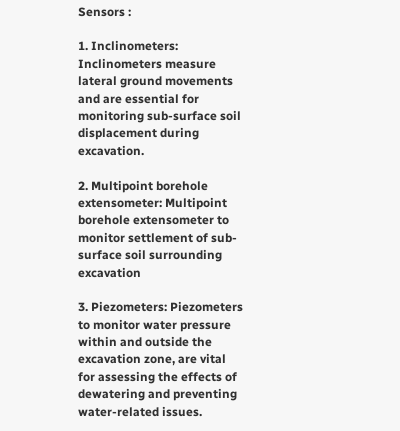Sensors :

1. Inclinometers: Inclinometers measure lateral ground movements and are essential for monitoring sub-surface soil displacement during excavation.

2. Multipoint borehole extensometer: Multipoint borehole extensometer to monitor settlement of sub-surface soil surrounding excavation

3. Piezometers: Piezometers to monitor water pressure within and outside the excavation zone, are vital for assessing the effects of dewatering and preventing water-related issues.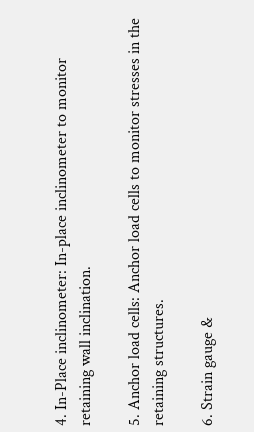4. In-Place inclinometer: In-place inclinometer to monitor retaining wall inclination.

5. Anchor load cells: Anchor load cells to monitor stresses in the retaining structures.

6. Strain gauge &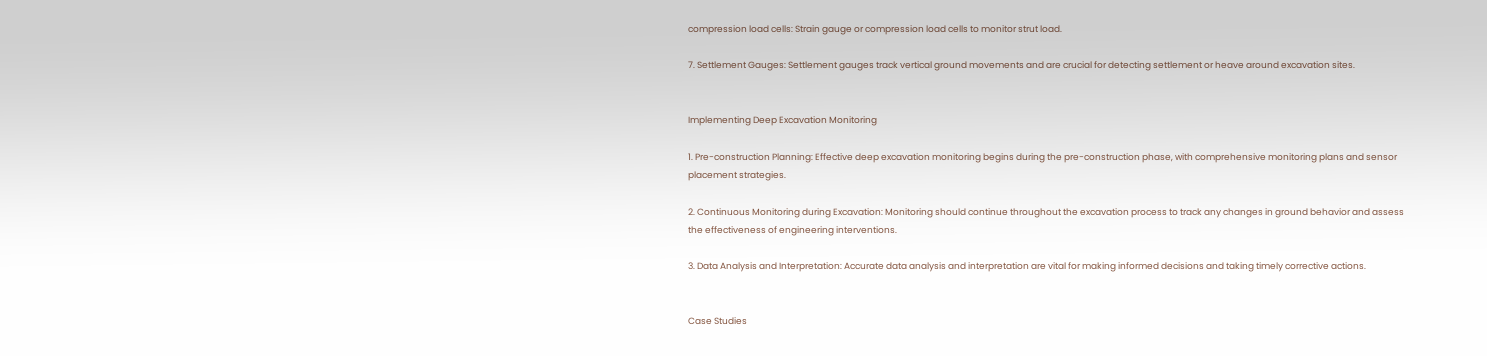compression load cells: Strain gauge or compression load cells to monitor strut load.

7. Settlement Gauges: Settlement gauges track vertical ground movements and are crucial for detecting settlement or heave around excavation sites.


Implementing Deep Excavation Monitoring

1. Pre-construction Planning: Effective deep excavation monitoring begins during the pre-construction phase, with comprehensive monitoring plans and sensor placement strategies.

2. Continuous Monitoring during Excavation: Monitoring should continue throughout the excavation process to track any changes in ground behavior and assess the effectiveness of engineering interventions.

3. Data Analysis and Interpretation: Accurate data analysis and interpretation are vital for making informed decisions and taking timely corrective actions.


Case Studies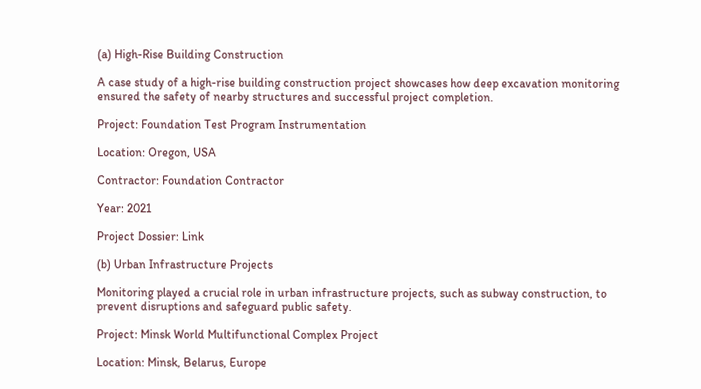(a) High-Rise Building Construction

A case study of a high-rise building construction project showcases how deep excavation monitoring ensured the safety of nearby structures and successful project completion.

Project: Foundation Test Program Instrumentation

Location: Oregon, USA

Contractor: Foundation Contractor

Year: 2021

Project Dossier: Link

(b) Urban Infrastructure Projects

Monitoring played a crucial role in urban infrastructure projects, such as subway construction, to prevent disruptions and safeguard public safety.

Project: Minsk World Multifunctional Complex Project

Location: Minsk, Belarus, Europe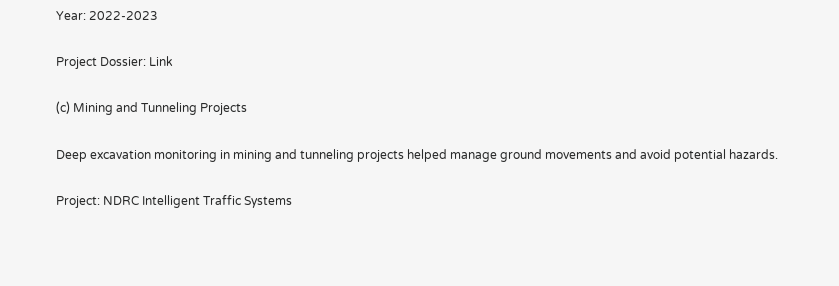Year: 2022-2023

Project Dossier: Link

(c) Mining and Tunneling Projects

Deep excavation monitoring in mining and tunneling projects helped manage ground movements and avoid potential hazards.

Project: NDRC Intelligent Traffic Systems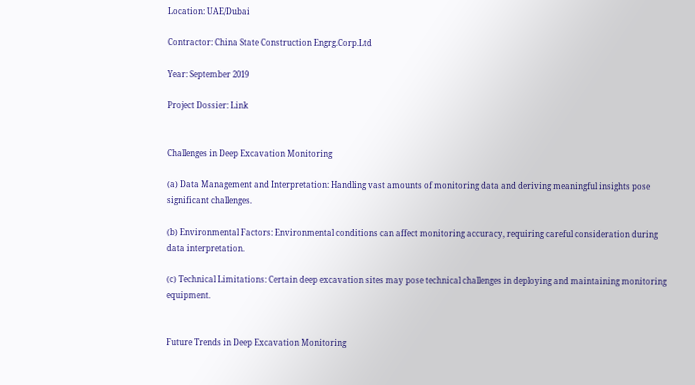Location: UAE/Dubai

Contractor: China State Construction Engrg.Corp.Ltd

Year: September 2019

Project Dossier: Link


Challenges in Deep Excavation Monitoring

(a) Data Management and Interpretation: Handling vast amounts of monitoring data and deriving meaningful insights pose significant challenges.

(b) Environmental Factors: Environmental conditions can affect monitoring accuracy, requiring careful consideration during data interpretation.

(c) Technical Limitations: Certain deep excavation sites may pose technical challenges in deploying and maintaining monitoring equipment.


Future Trends in Deep Excavation Monitoring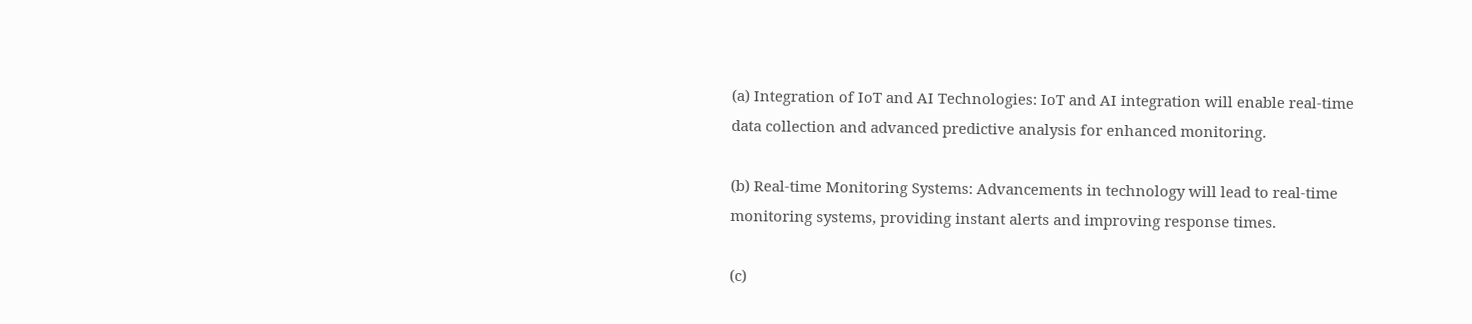(a) Integration of IoT and AI Technologies: IoT and AI integration will enable real-time data collection and advanced predictive analysis for enhanced monitoring.

(b) Real-time Monitoring Systems: Advancements in technology will lead to real-time monitoring systems, providing instant alerts and improving response times.

(c)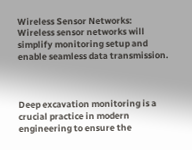Wireless Sensor Networks: Wireless sensor networks will simplify monitoring setup and enable seamless data transmission.



Deep excavation monitoring is a crucial practice in modern engineering to ensure the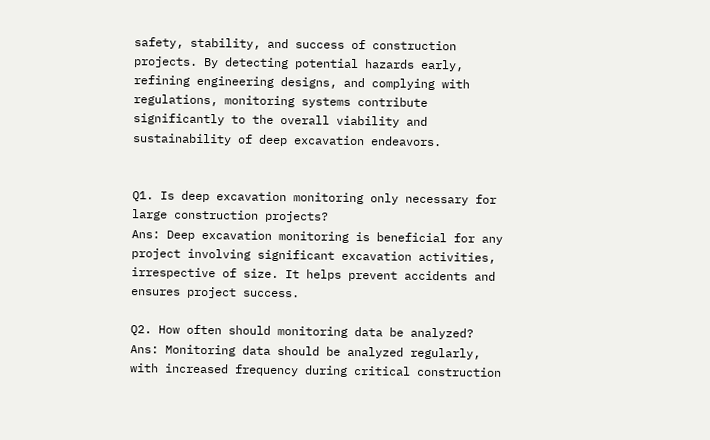safety, stability, and success of construction projects. By detecting potential hazards early, refining engineering designs, and complying with regulations, monitoring systems contribute significantly to the overall viability and sustainability of deep excavation endeavors.


Q1. Is deep excavation monitoring only necessary for large construction projects?
Ans: Deep excavation monitoring is beneficial for any project involving significant excavation activities, irrespective of size. It helps prevent accidents and ensures project success.

Q2. How often should monitoring data be analyzed?
Ans: Monitoring data should be analyzed regularly, with increased frequency during critical construction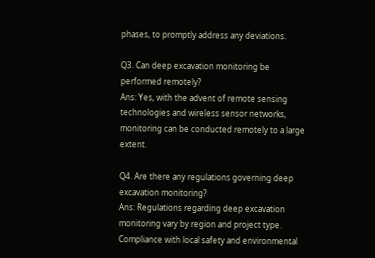phases, to promptly address any deviations.

Q3. Can deep excavation monitoring be performed remotely?
Ans: Yes, with the advent of remote sensing technologies and wireless sensor networks, monitoring can be conducted remotely to a large extent.

Q4. Are there any regulations governing deep excavation monitoring?
Ans: Regulations regarding deep excavation monitoring vary by region and project type. Compliance with local safety and environmental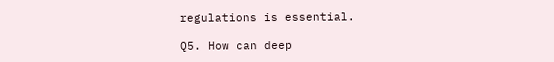regulations is essential.

Q5. How can deep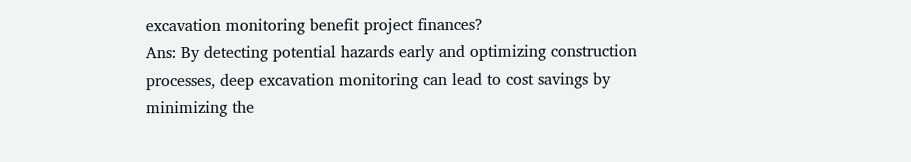excavation monitoring benefit project finances?
Ans: By detecting potential hazards early and optimizing construction processes, deep excavation monitoring can lead to cost savings by minimizing the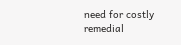need for costly remedial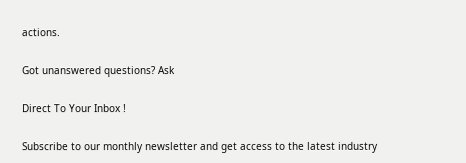actions.

Got unanswered questions? Ask

Direct To Your Inbox !

Subscribe to our monthly newsletter and get access to the latest industry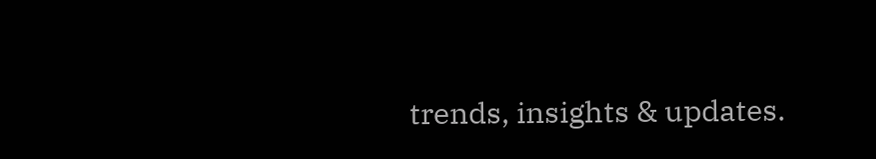trends, insights & updates.